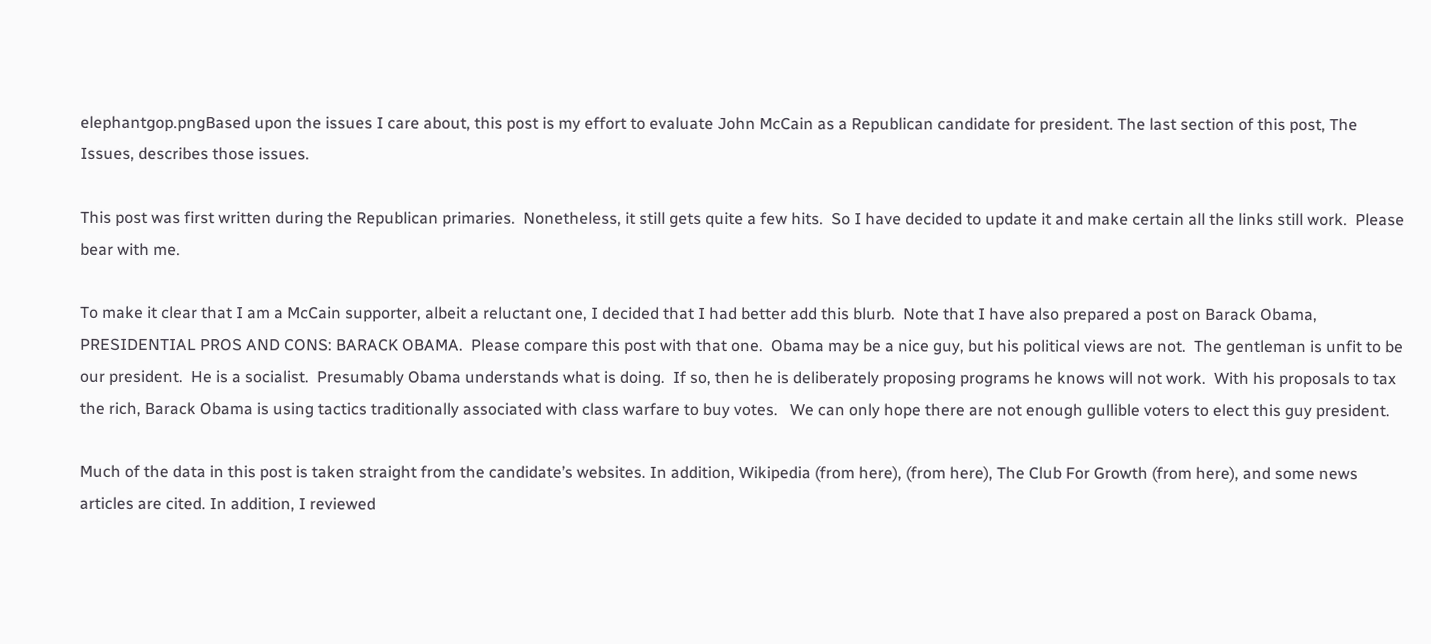elephantgop.pngBased upon the issues I care about, this post is my effort to evaluate John McCain as a Republican candidate for president. The last section of this post, The Issues, describes those issues.

This post was first written during the Republican primaries.  Nonetheless, it still gets quite a few hits.  So I have decided to update it and make certain all the links still work.  Please bear with me.

To make it clear that I am a McCain supporter, albeit a reluctant one, I decided that I had better add this blurb.  Note that I have also prepared a post on Barack Obama, PRESIDENTIAL PROS AND CONS: BARACK OBAMA.  Please compare this post with that one.  Obama may be a nice guy, but his political views are not.  The gentleman is unfit to be our president.  He is a socialist.  Presumably Obama understands what is doing.  If so, then he is deliberately proposing programs he knows will not work.  With his proposals to tax the rich, Barack Obama is using tactics traditionally associated with class warfare to buy votes.   We can only hope there are not enough gullible voters to elect this guy president.

Much of the data in this post is taken straight from the candidate’s websites. In addition, Wikipedia (from here), (from here), The Club For Growth (from here), and some news articles are cited. In addition, I reviewed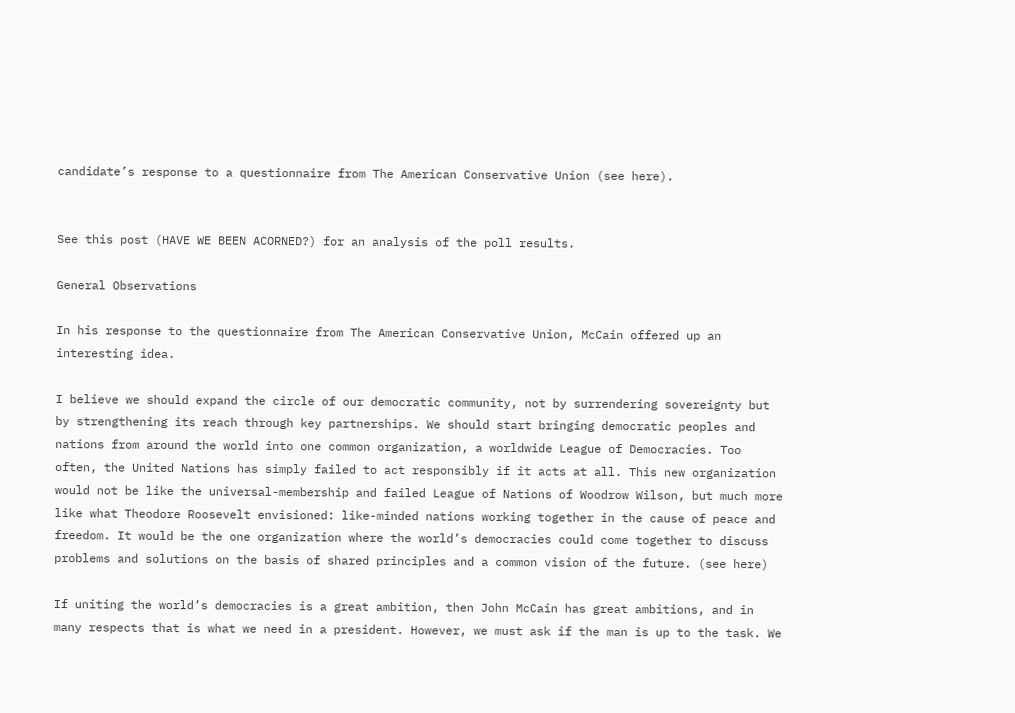candidate’s response to a questionnaire from The American Conservative Union (see here).


See this post (HAVE WE BEEN ACORNED?) for an analysis of the poll results.

General Observations

In his response to the questionnaire from The American Conservative Union, McCain offered up an interesting idea.

I believe we should expand the circle of our democratic community, not by surrendering sovereignty but by strengthening its reach through key partnerships. We should start bringing democratic peoples and nations from around the world into one common organization, a worldwide League of Democracies. Too often, the United Nations has simply failed to act responsibly if it acts at all. This new organization would not be like the universal-membership and failed League of Nations of Woodrow Wilson, but much more like what Theodore Roosevelt envisioned: like-minded nations working together in the cause of peace and freedom. It would be the one organization where the world’s democracies could come together to discuss problems and solutions on the basis of shared principles and a common vision of the future. (see here)

If uniting the world’s democracies is a great ambition, then John McCain has great ambitions, and in many respects that is what we need in a president. However, we must ask if the man is up to the task. We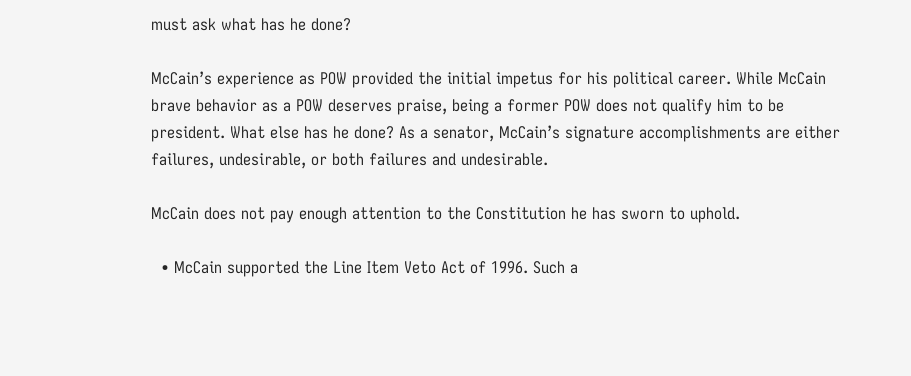must ask what has he done?

McCain’s experience as POW provided the initial impetus for his political career. While McCain brave behavior as a POW deserves praise, being a former POW does not qualify him to be president. What else has he done? As a senator, McCain’s signature accomplishments are either failures, undesirable, or both failures and undesirable.

McCain does not pay enough attention to the Constitution he has sworn to uphold.

  • McCain supported the Line Item Veto Act of 1996. Such a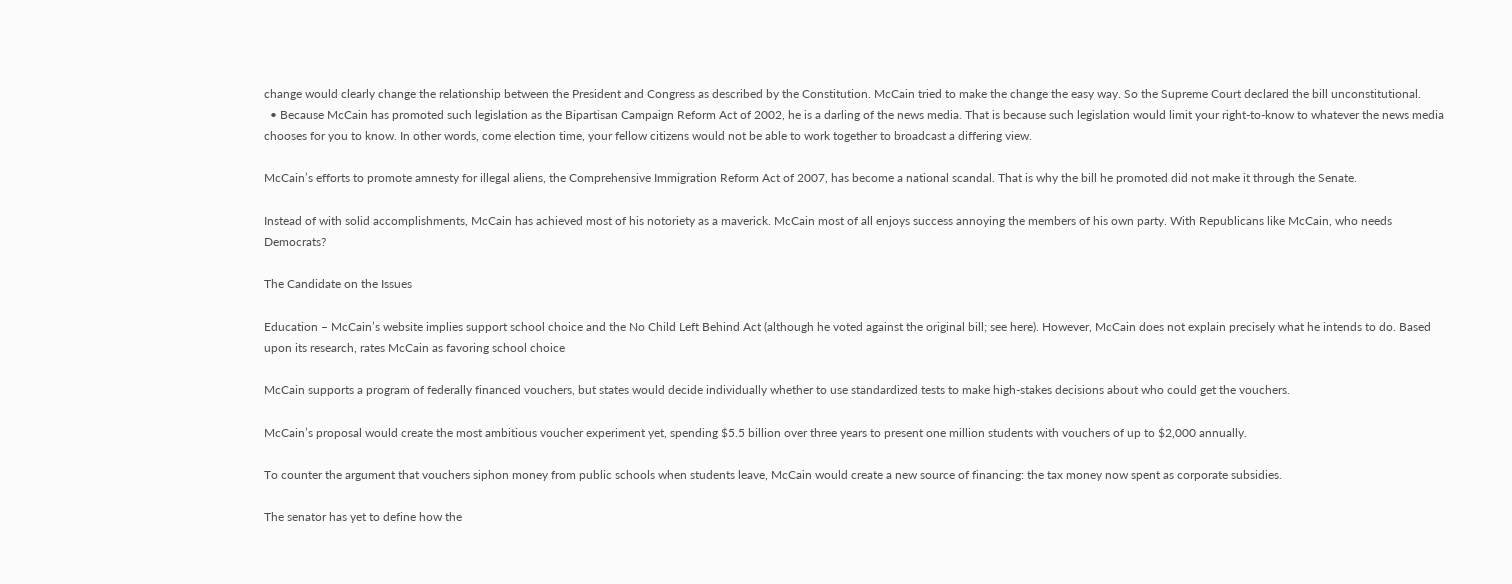change would clearly change the relationship between the President and Congress as described by the Constitution. McCain tried to make the change the easy way. So the Supreme Court declared the bill unconstitutional.
  • Because McCain has promoted such legislation as the Bipartisan Campaign Reform Act of 2002, he is a darling of the news media. That is because such legislation would limit your right-to-know to whatever the news media chooses for you to know. In other words, come election time, your fellow citizens would not be able to work together to broadcast a differing view.

McCain’s efforts to promote amnesty for illegal aliens, the Comprehensive Immigration Reform Act of 2007, has become a national scandal. That is why the bill he promoted did not make it through the Senate.

Instead of with solid accomplishments, McCain has achieved most of his notoriety as a maverick. McCain most of all enjoys success annoying the members of his own party. With Republicans like McCain, who needs Democrats?

The Candidate on the Issues

Education – McCain’s website implies support school choice and the No Child Left Behind Act (although he voted against the original bill; see here). However, McCain does not explain precisely what he intends to do. Based upon its research, rates McCain as favoring school choice

McCain supports a program of federally financed vouchers, but states would decide individually whether to use standardized tests to make high-stakes decisions about who could get the vouchers.

McCain’s proposal would create the most ambitious voucher experiment yet, spending $5.5 billion over three years to present one million students with vouchers of up to $2,000 annually.

To counter the argument that vouchers siphon money from public schools when students leave, McCain would create a new source of financing: the tax money now spent as corporate subsidies.

The senator has yet to define how the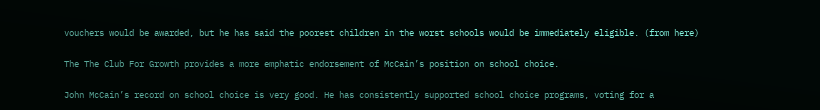vouchers would be awarded, but he has said the poorest children in the worst schools would be immediately eligible. (from here)

The The Club For Growth provides a more emphatic endorsement of McCain’s position on school choice.

John McCain’s record on school choice is very good. He has consistently supported school choice programs, voting for a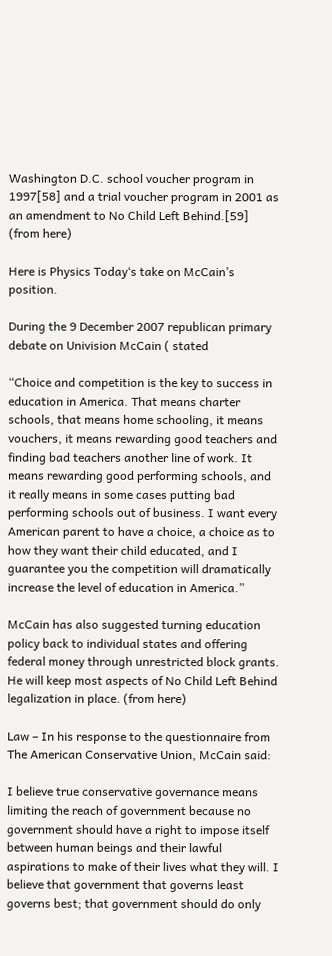Washington D.C. school voucher program in 1997[58] and a trial voucher program in 2001 as an amendment to No Child Left Behind.[59] (from here)

Here is Physics Today‘s take on McCain’s position.

During the 9 December 2007 republican primary debate on Univision McCain ( stated

“Choice and competition is the key to success in education in America. That means charter schools, that means home schooling, it means vouchers, it means rewarding good teachers and finding bad teachers another line of work. It means rewarding good performing schools, and it really means in some cases putting bad performing schools out of business. I want every American parent to have a choice, a choice as to how they want their child educated, and I guarantee you the competition will dramatically increase the level of education in America.”

McCain has also suggested turning education policy back to individual states and offering federal money through unrestricted block grants. He will keep most aspects of No Child Left Behind legalization in place. (from here)

Law – In his response to the questionnaire from The American Conservative Union, McCain said:

I believe true conservative governance means limiting the reach of government because no government should have a right to impose itself between human beings and their lawful aspirations to make of their lives what they will. I believe that government that governs least governs best; that government should do only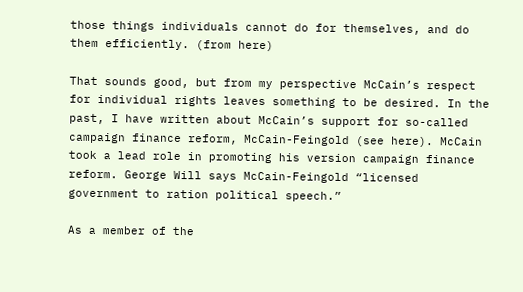those things individuals cannot do for themselves, and do them efficiently. (from here)

That sounds good, but from my perspective McCain’s respect for individual rights leaves something to be desired. In the past, I have written about McCain’s support for so-called campaign finance reform, McCain-Feingold (see here). McCain took a lead role in promoting his version campaign finance reform. George Will says McCain-Feingold “licensed government to ration political speech.”

As a member of the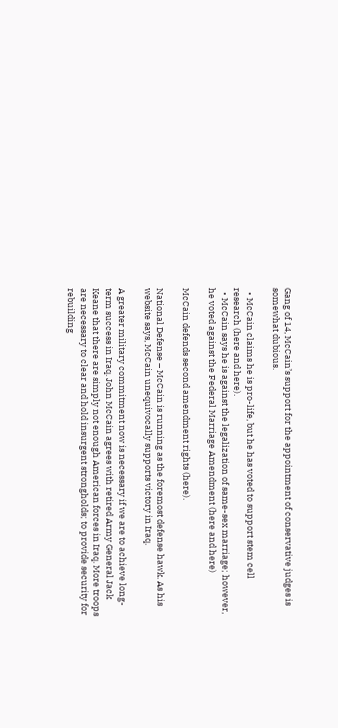Gang of 14, McCain’s support for the appointment of conservative judges is somewhat dubious.

  • McCain claims he is pro-life, but he has voted to support stem cell research (here and here).
  • McCain says he is against the legalization of same-sex marriage; however, he voted against the Federal Marriage Amendment (here and here)

McCain defends second amendment rights (here).

National Defense – McCain is running as the foremost defense hawk. As his website says, McCain unequivocally supports victory in Iraq.

A greater military commitment now is necessary if we are to achieve long-term success in Iraq. John McCain agrees with retired Army General Jack Keane that there are simply not enough American forces in Iraq. More troops are necessary to clear and hold insurgent strongholds; to provide security for rebuilding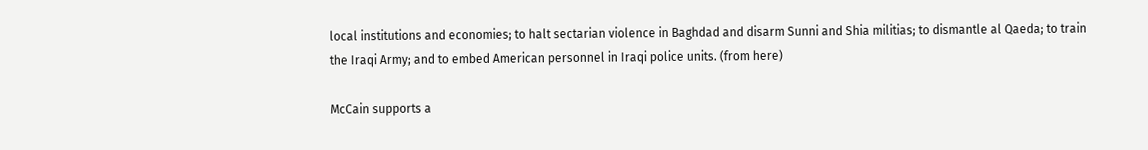local institutions and economies; to halt sectarian violence in Baghdad and disarm Sunni and Shia militias; to dismantle al Qaeda; to train the Iraqi Army; and to embed American personnel in Iraqi police units. (from here)

McCain supports a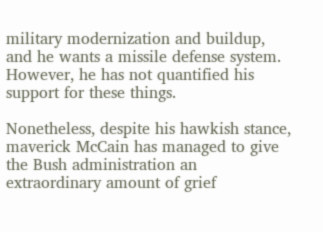military modernization and buildup, and he wants a missile defense system. However, he has not quantified his support for these things.

Nonetheless, despite his hawkish stance, maverick McCain has managed to give the Bush administration an extraordinary amount of grief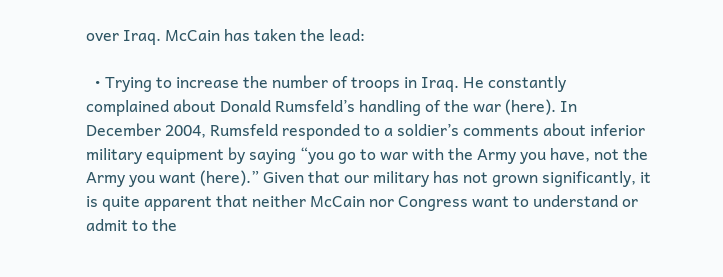over Iraq. McCain has taken the lead:

  • Trying to increase the number of troops in Iraq. He constantly complained about Donald Rumsfeld’s handling of the war (here). In December 2004, Rumsfeld responded to a soldier’s comments about inferior military equipment by saying “you go to war with the Army you have, not the Army you want (here).” Given that our military has not grown significantly, it is quite apparent that neither McCain nor Congress want to understand or admit to the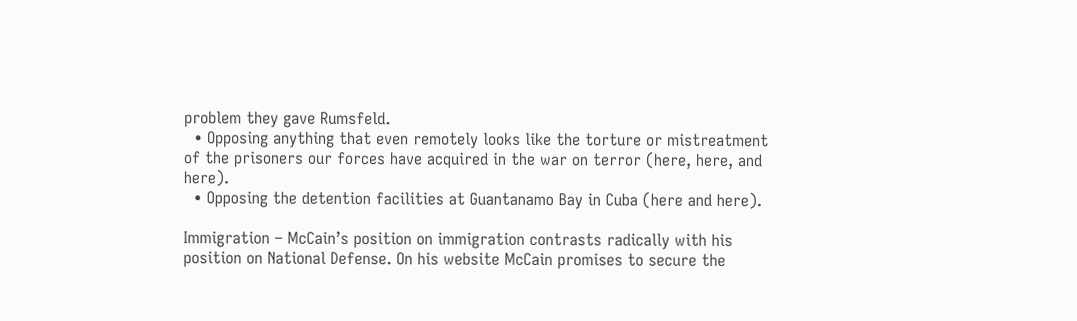problem they gave Rumsfeld.
  • Opposing anything that even remotely looks like the torture or mistreatment of the prisoners our forces have acquired in the war on terror (here, here, and here).
  • Opposing the detention facilities at Guantanamo Bay in Cuba (here and here).

Immigration – McCain’s position on immigration contrasts radically with his position on National Defense. On his website McCain promises to secure the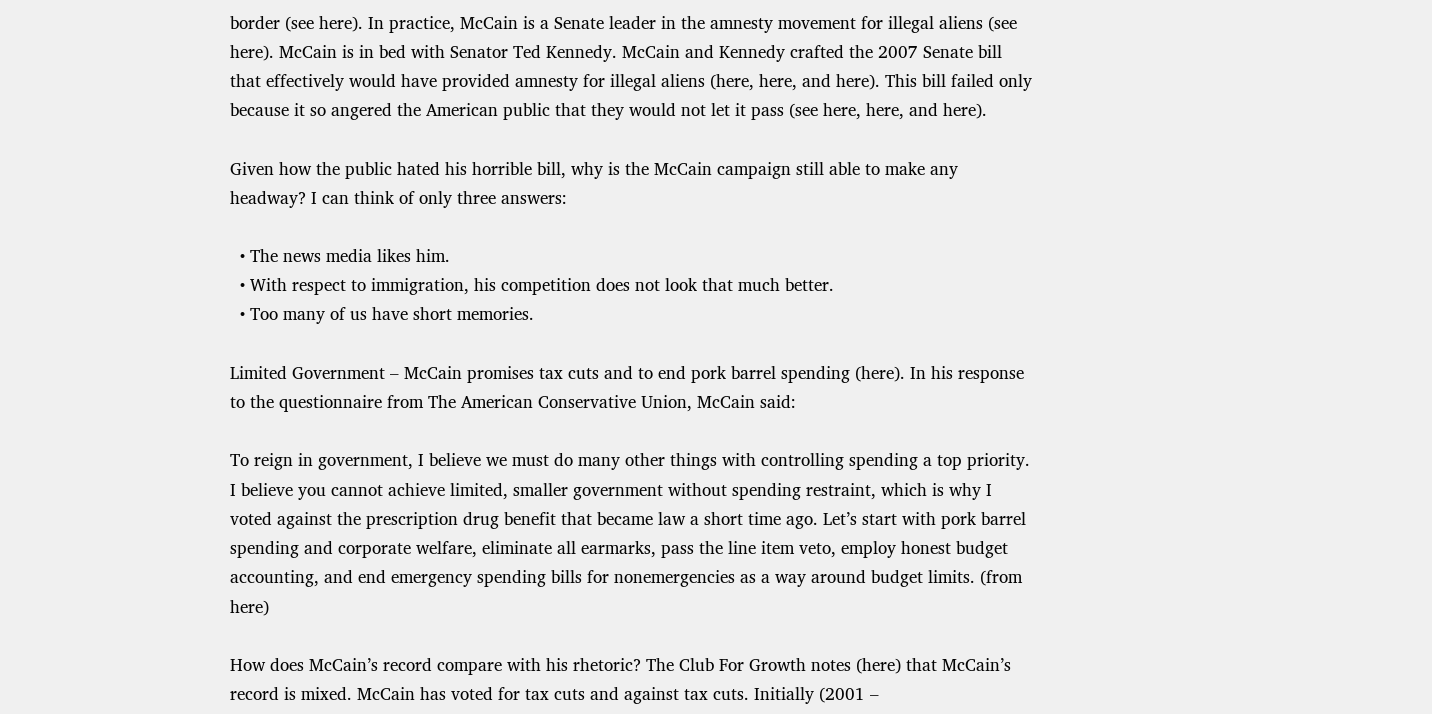border (see here). In practice, McCain is a Senate leader in the amnesty movement for illegal aliens (see here). McCain is in bed with Senator Ted Kennedy. McCain and Kennedy crafted the 2007 Senate bill that effectively would have provided amnesty for illegal aliens (here, here, and here). This bill failed only because it so angered the American public that they would not let it pass (see here, here, and here).

Given how the public hated his horrible bill, why is the McCain campaign still able to make any headway? I can think of only three answers:

  • The news media likes him.
  • With respect to immigration, his competition does not look that much better.
  • Too many of us have short memories.

Limited Government – McCain promises tax cuts and to end pork barrel spending (here). In his response to the questionnaire from The American Conservative Union, McCain said:

To reign in government, I believe we must do many other things with controlling spending a top priority. I believe you cannot achieve limited, smaller government without spending restraint, which is why I voted against the prescription drug benefit that became law a short time ago. Let’s start with pork barrel spending and corporate welfare, eliminate all earmarks, pass the line item veto, employ honest budget accounting, and end emergency spending bills for nonemergencies as a way around budget limits. (from here)

How does McCain’s record compare with his rhetoric? The Club For Growth notes (here) that McCain’s record is mixed. McCain has voted for tax cuts and against tax cuts. Initially (2001 –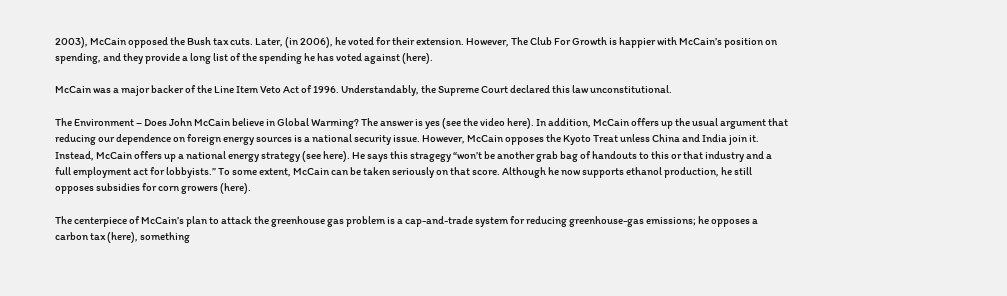2003), McCain opposed the Bush tax cuts. Later, (in 2006), he voted for their extension. However, The Club For Growth is happier with McCain’s position on spending, and they provide a long list of the spending he has voted against (here).

McCain was a major backer of the Line Item Veto Act of 1996. Understandably, the Supreme Court declared this law unconstitutional.

The Environment – Does John McCain believe in Global Warming? The answer is yes (see the video here). In addition, McCain offers up the usual argument that reducing our dependence on foreign energy sources is a national security issue. However, McCain opposes the Kyoto Treat unless China and India join it. Instead, McCain offers up a national energy strategy (see here). He says this stragegy “won’t be another grab bag of handouts to this or that industry and a full employment act for lobbyists.” To some extent, McCain can be taken seriously on that score. Although he now supports ethanol production, he still opposes subsidies for corn growers (here).

The centerpiece of McCain’s plan to attack the greenhouse gas problem is a cap-and-trade system for reducing greenhouse-gas emissions; he opposes a carbon tax (here), something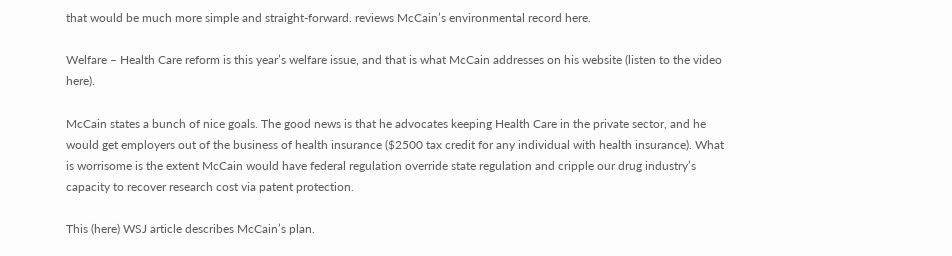that would be much more simple and straight-forward. reviews McCain’s environmental record here.

Welfare – Health Care reform is this year’s welfare issue, and that is what McCain addresses on his website (listen to the video here).

McCain states a bunch of nice goals. The good news is that he advocates keeping Health Care in the private sector, and he would get employers out of the business of health insurance ($2500 tax credit for any individual with health insurance). What is worrisome is the extent McCain would have federal regulation override state regulation and cripple our drug industry’s capacity to recover research cost via patent protection.

This (here) WSJ article describes McCain’s plan.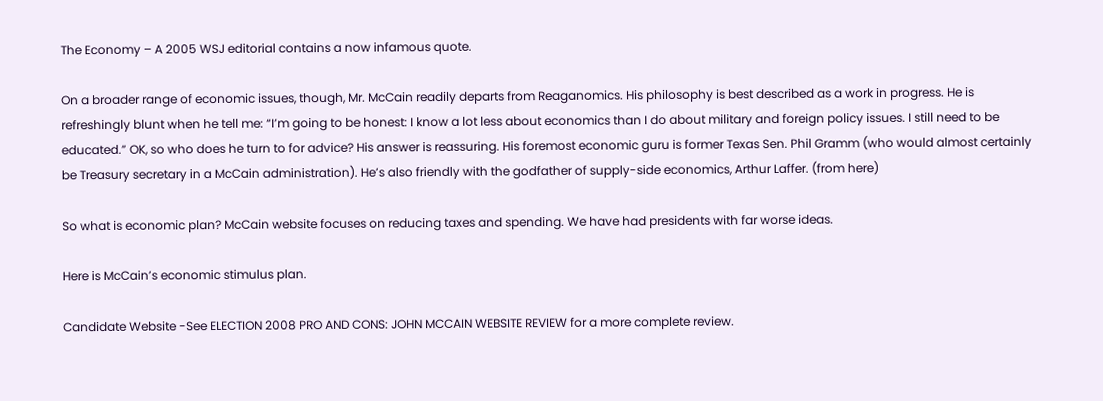The Economy – A 2005 WSJ editorial contains a now infamous quote.

On a broader range of economic issues, though, Mr. McCain readily departs from Reaganomics. His philosophy is best described as a work in progress. He is refreshingly blunt when he tell me: “I’m going to be honest: I know a lot less about economics than I do about military and foreign policy issues. I still need to be educated.” OK, so who does he turn to for advice? His answer is reassuring. His foremost economic guru is former Texas Sen. Phil Gramm (who would almost certainly be Treasury secretary in a McCain administration). He’s also friendly with the godfather of supply-side economics, Arthur Laffer. (from here)

So what is economic plan? McCain website focuses on reducing taxes and spending. We have had presidents with far worse ideas.

Here is McCain’s economic stimulus plan.

Candidate Website -See ELECTION 2008 PRO AND CONS: JOHN MCCAIN WEBSITE REVIEW for a more complete review.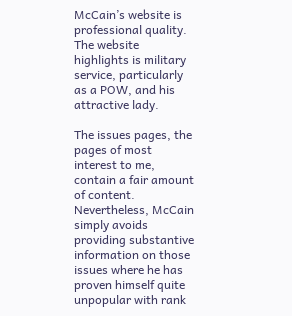McCain’s website is professional quality. The website highlights is military service, particularly as a POW, and his attractive lady.

The issues pages, the pages of most interest to me, contain a fair amount of content. Nevertheless, McCain simply avoids providing substantive information on those issues where he has proven himself quite unpopular with rank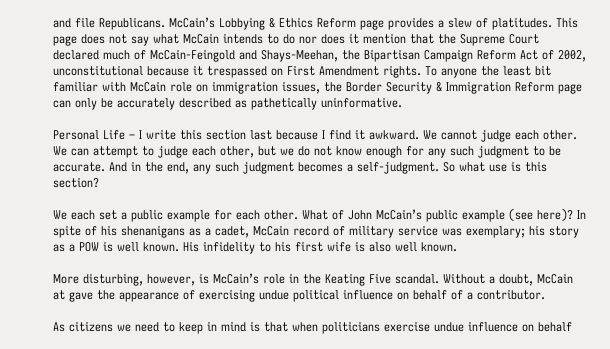and file Republicans. McCain’s Lobbying & Ethics Reform page provides a slew of platitudes. This page does not say what McCain intends to do nor does it mention that the Supreme Court declared much of McCain-Feingold and Shays-Meehan, the Bipartisan Campaign Reform Act of 2002, unconstitutional because it trespassed on First Amendment rights. To anyone the least bit familiar with McCain role on immigration issues, the Border Security & Immigration Reform page can only be accurately described as pathetically uninformative.

Personal Life – I write this section last because I find it awkward. We cannot judge each other. We can attempt to judge each other, but we do not know enough for any such judgment to be accurate. And in the end, any such judgment becomes a self-judgment. So what use is this section?

We each set a public example for each other. What of John McCain’s public example (see here)? In spite of his shenanigans as a cadet, McCain record of military service was exemplary; his story as a POW is well known. His infidelity to his first wife is also well known.

More disturbing, however, is McCain’s role in the Keating Five scandal. Without a doubt, McCain at gave the appearance of exercising undue political influence on behalf of a contributor.

As citizens we need to keep in mind is that when politicians exercise undue influence on behalf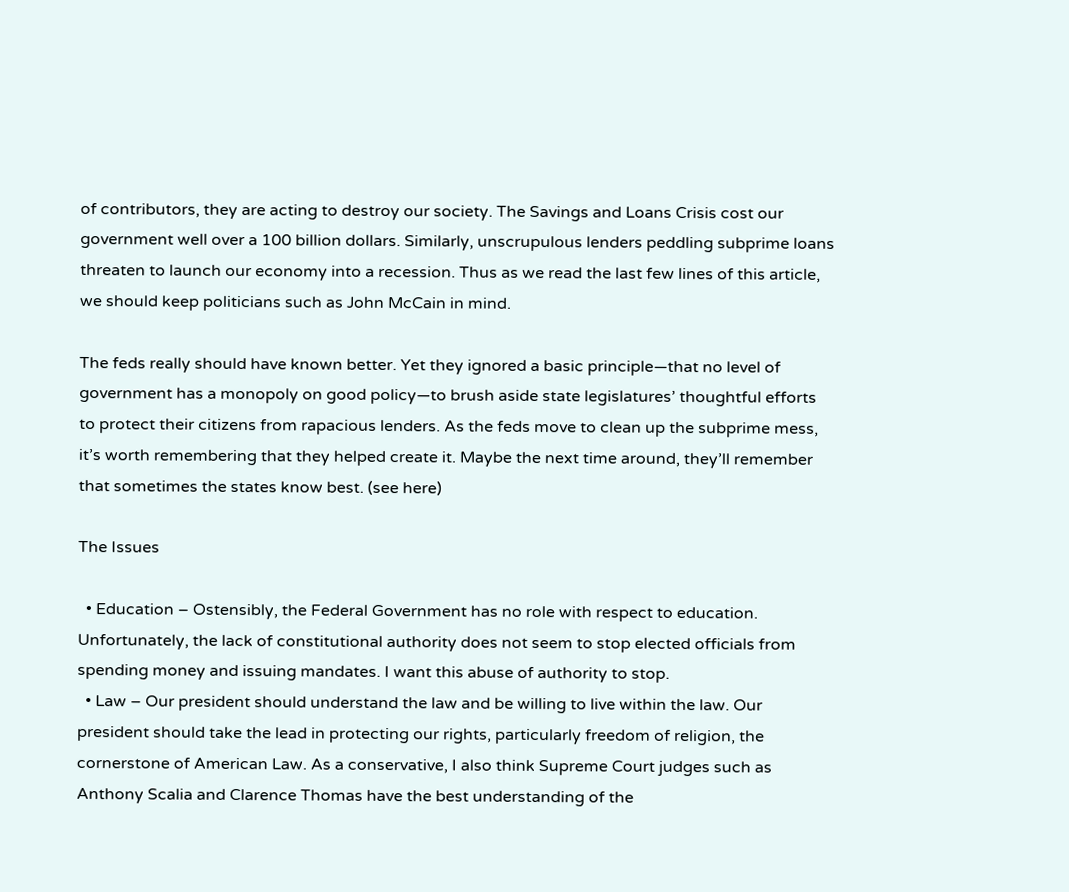of contributors, they are acting to destroy our society. The Savings and Loans Crisis cost our government well over a 100 billion dollars. Similarly, unscrupulous lenders peddling subprime loans threaten to launch our economy into a recession. Thus as we read the last few lines of this article, we should keep politicians such as John McCain in mind.

The feds really should have known better. Yet they ignored a basic principle—that no level of government has a monopoly on good policy—to brush aside state legislatures’ thoughtful efforts to protect their citizens from rapacious lenders. As the feds move to clean up the subprime mess, it’s worth remembering that they helped create it. Maybe the next time around, they’ll remember that sometimes the states know best. (see here)

The Issues

  • Education – Ostensibly, the Federal Government has no role with respect to education. Unfortunately, the lack of constitutional authority does not seem to stop elected officials from spending money and issuing mandates. I want this abuse of authority to stop.
  • Law – Our president should understand the law and be willing to live within the law. Our president should take the lead in protecting our rights, particularly freedom of religion, the cornerstone of American Law. As a conservative, I also think Supreme Court judges such as Anthony Scalia and Clarence Thomas have the best understanding of the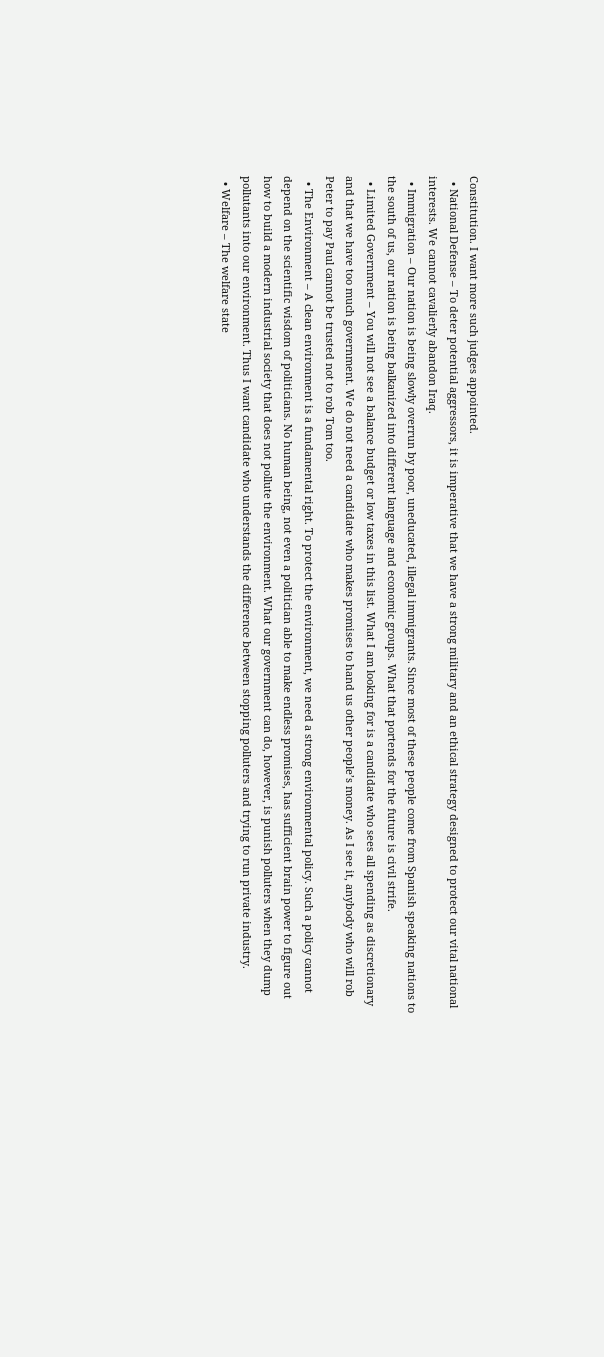Constitution. I want more such judges appointed.
  • National Defense – To deter potential aggressors, it is imperative that we have a strong military and an ethical strategy designed to protect our vital national interests. We cannot cavalierly abandon Iraq.
  • Immigration – Our nation is being slowly overrun by poor, uneducated, illegal immigrants. Since most of these people come from Spanish speaking nations to the south of us, our nation is being balkanized into different language and economic groups. What that portends for the future is civil strife.
  • Limited Government – You will not see a balance budget or low taxes in this list. What I am looking for is a candidate who sees all spending as discretionary and that we have too much government. We do not need a candidate who makes promises to hand us other people’s money. As I see it, anybody who will rob Peter to pay Paul cannot be trusted not to rob Tom too.
  • The Environment – A clean environment is a fundamental right. To protect the environment, we need a strong environmental policy. Such a policy cannot depend on the scientific wisdom of politicians. No human being, not even a politician able to make endless promises, has sufficient brain power to figure out how to build a modern industrial society that does not pollute the environment. What our government can do, however, is punish polluters when they dump pollutants into our environment. Thus I want candidate who understands the difference between stopping polluters and trying to run private industry.
  • Welfare – The welfare state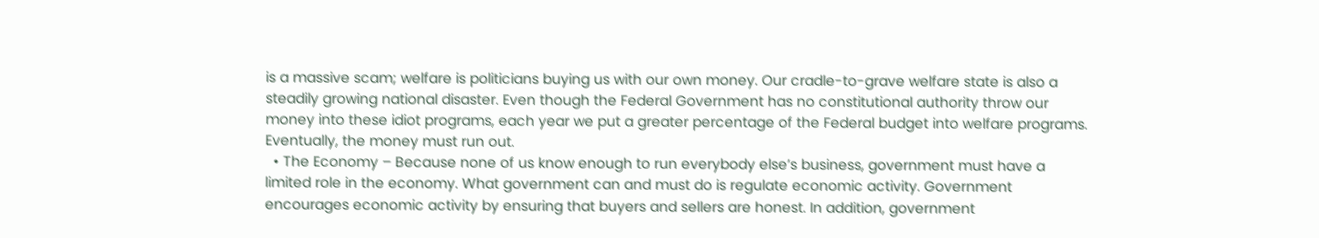is a massive scam; welfare is politicians buying us with our own money. Our cradle-to-grave welfare state is also a steadily growing national disaster. Even though the Federal Government has no constitutional authority throw our money into these idiot programs, each year we put a greater percentage of the Federal budget into welfare programs. Eventually, the money must run out.
  • The Economy – Because none of us know enough to run everybody else’s business, government must have a limited role in the economy. What government can and must do is regulate economic activity. Government encourages economic activity by ensuring that buyers and sellers are honest. In addition, government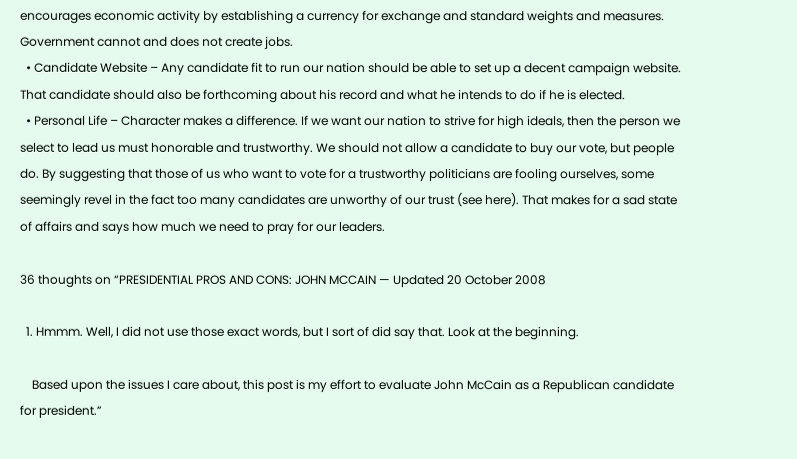encourages economic activity by establishing a currency for exchange and standard weights and measures. Government cannot and does not create jobs.
  • Candidate Website – Any candidate fit to run our nation should be able to set up a decent campaign website. That candidate should also be forthcoming about his record and what he intends to do if he is elected.
  • Personal Life – Character makes a difference. If we want our nation to strive for high ideals, then the person we select to lead us must honorable and trustworthy. We should not allow a candidate to buy our vote, but people do. By suggesting that those of us who want to vote for a trustworthy politicians are fooling ourselves, some seemingly revel in the fact too many candidates are unworthy of our trust (see here). That makes for a sad state of affairs and says how much we need to pray for our leaders.

36 thoughts on “PRESIDENTIAL PROS AND CONS: JOHN MCCAIN — Updated 20 October 2008

  1. Hmmm. Well, I did not use those exact words, but I sort of did say that. Look at the beginning.

    Based upon the issues I care about, this post is my effort to evaluate John McCain as a Republican candidate for president.”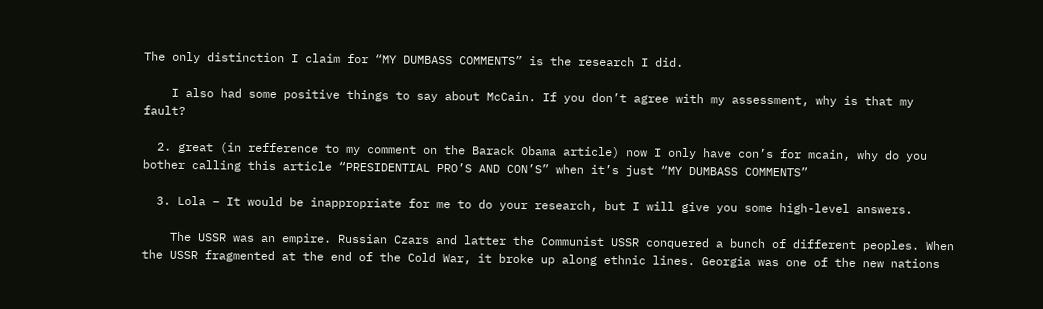The only distinction I claim for “MY DUMBASS COMMENTS” is the research I did.

    I also had some positive things to say about McCain. If you don’t agree with my assessment, why is that my fault?

  2. great (in refference to my comment on the Barack Obama article) now I only have con’s for mcain, why do you bother calling this article “PRESIDENTIAL PRO’S AND CON’S” when it’s just “MY DUMBASS COMMENTS”

  3. Lola – It would be inappropriate for me to do your research, but I will give you some high-level answers.

    The USSR was an empire. Russian Czars and latter the Communist USSR conquered a bunch of different peoples. When the USSR fragmented at the end of the Cold War, it broke up along ethnic lines. Georgia was one of the new nations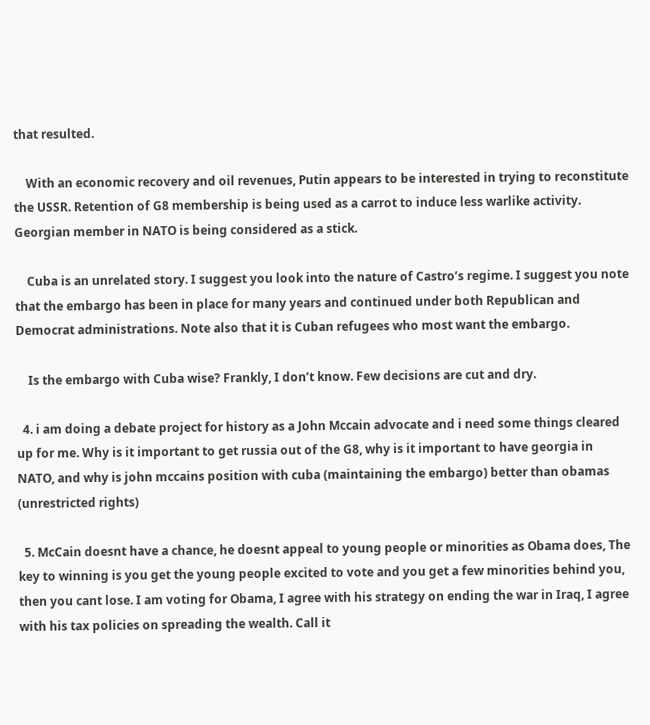that resulted.

    With an economic recovery and oil revenues, Putin appears to be interested in trying to reconstitute the USSR. Retention of G8 membership is being used as a carrot to induce less warlike activity. Georgian member in NATO is being considered as a stick.

    Cuba is an unrelated story. I suggest you look into the nature of Castro’s regime. I suggest you note that the embargo has been in place for many years and continued under both Republican and Democrat administrations. Note also that it is Cuban refugees who most want the embargo.

    Is the embargo with Cuba wise? Frankly, I don’t know. Few decisions are cut and dry.

  4. i am doing a debate project for history as a John Mccain advocate and i need some things cleared up for me. Why is it important to get russia out of the G8, why is it important to have georgia in NATO, and why is john mccains position with cuba (maintaining the embargo) better than obamas (unrestricted rights)

  5. McCain doesnt have a chance, he doesnt appeal to young people or minorities as Obama does, The key to winning is you get the young people excited to vote and you get a few minorities behind you, then you cant lose. I am voting for Obama, I agree with his strategy on ending the war in Iraq, I agree with his tax policies on spreading the wealth. Call it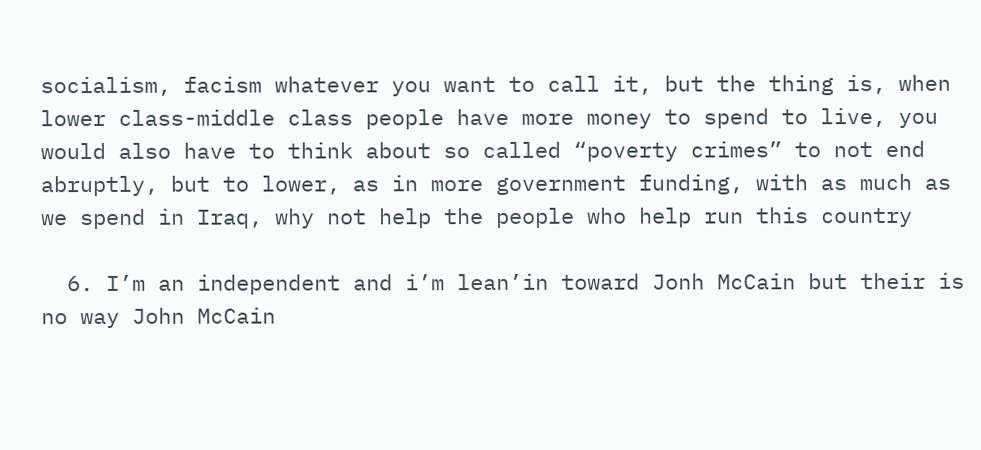socialism, facism whatever you want to call it, but the thing is, when lower class-middle class people have more money to spend to live, you would also have to think about so called “poverty crimes” to not end abruptly, but to lower, as in more government funding, with as much as we spend in Iraq, why not help the people who help run this country

  6. I’m an independent and i’m lean’in toward Jonh McCain but their is no way John McCain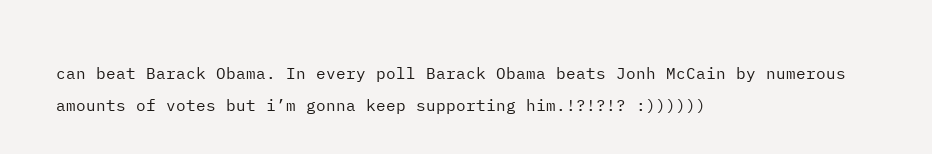can beat Barack Obama. In every poll Barack Obama beats Jonh McCain by numerous amounts of votes but i’m gonna keep supporting him.!?!?!? :))))))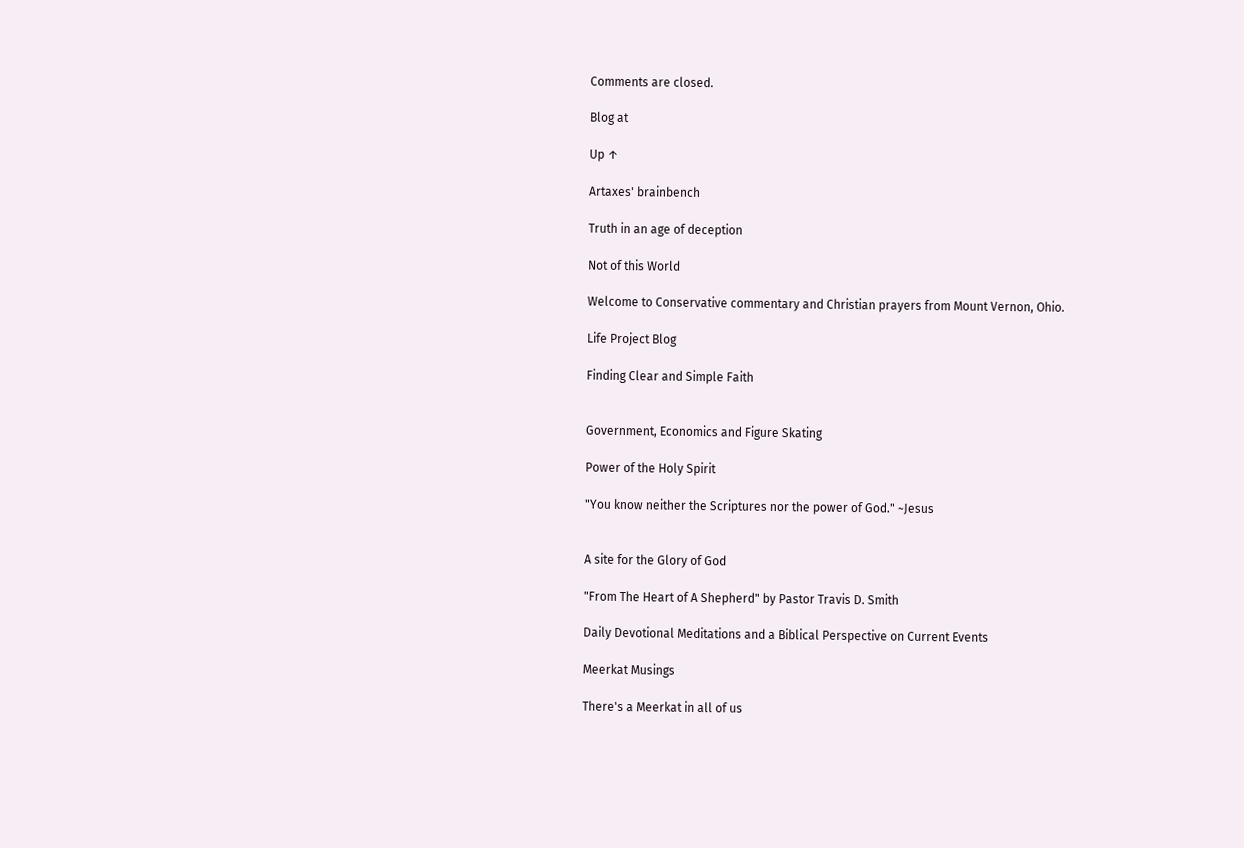Comments are closed.

Blog at

Up ↑

Artaxes' brainbench

Truth in an age of deception

Not of this World

Welcome to Conservative commentary and Christian prayers from Mount Vernon, Ohio.

Life Project Blog

Finding Clear and Simple Faith


Government, Economics and Figure Skating

Power of the Holy Spirit

"You know neither the Scriptures nor the power of God." ~Jesus


A site for the Glory of God

"From The Heart of A Shepherd" by Pastor Travis D. Smith

Daily Devotional Meditations and a Biblical Perspective on Current Events

Meerkat Musings

There's a Meerkat in all of us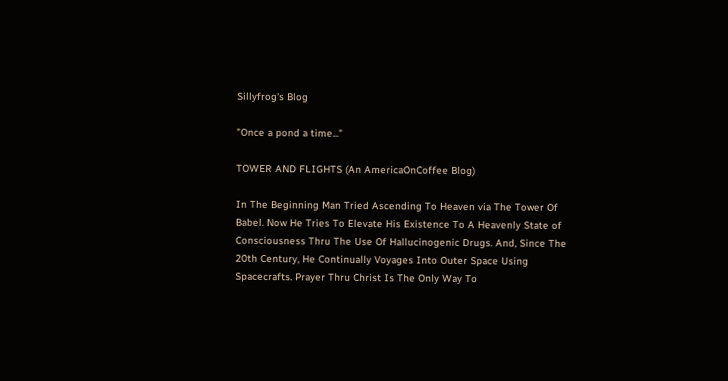Sillyfrog's Blog

"Once a pond a time..."

TOWER AND FLIGHTS (An AmericaOnCoffee Blog)

In The Beginning Man Tried Ascending To Heaven via The Tower Of Babel. Now He Tries To Elevate His Existence To A Heavenly State of Consciousness Thru The Use Of Hallucinogenic Drugs. And, Since The 20th Century, He Continually Voyages Into Outer Space Using Spacecrafts. Prayer Thru Christ Is The Only Way To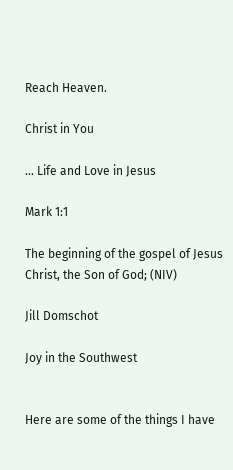Reach Heaven.

Christ in You

... Life and Love in Jesus

Mark 1:1

The beginning of the gospel of Jesus Christ, the Son of God; (NIV)

Jill Domschot

Joy in the Southwest


Here are some of the things I have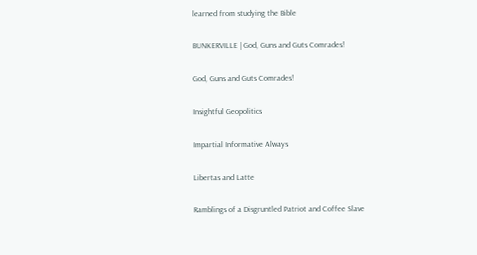learned from studying the Bible

BUNKERVILLE | God, Guns and Guts Comrades!

God, Guns and Guts Comrades!

Insightful Geopolitics

Impartial Informative Always

Libertas and Latte

Ramblings of a Disgruntled Patriot and Coffee Slave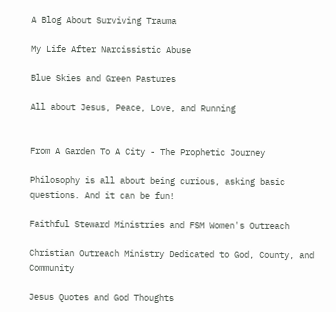A Blog About Surviving Trauma

My Life After Narcissistic Abuse

Blue Skies and Green Pastures

All about Jesus, Peace, Love, and Running


From A Garden To A City - The Prophetic Journey

Philosophy is all about being curious, asking basic questions. And it can be fun!

Faithful Steward Ministries and FSM Women's Outreach

Christian Outreach Ministry Dedicated to God, County, and Community

Jesus Quotes and God Thoughts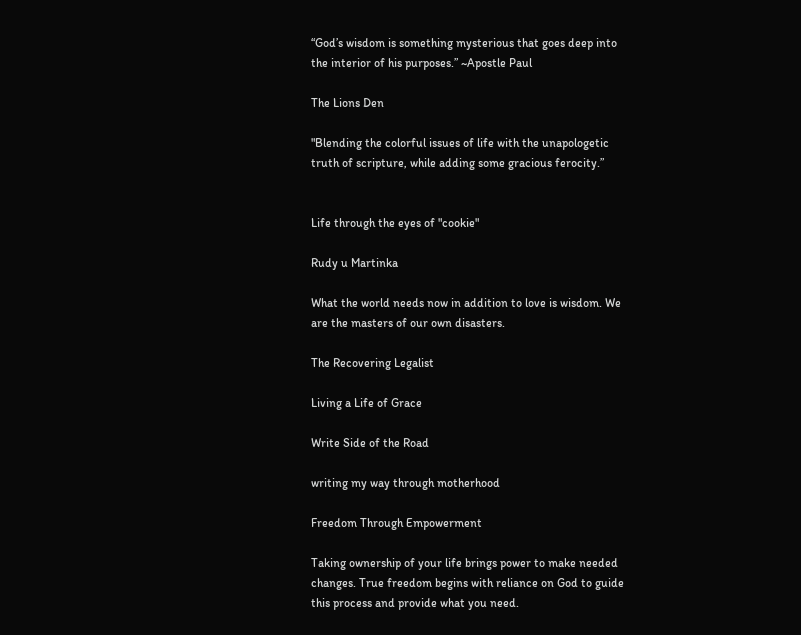“God’s wisdom is something mysterious that goes deep into the interior of his purposes.” ~Apostle Paul

The Lions Den

"Blending the colorful issues of life with the unapologetic truth of scripture, while adding some gracious ferocity.”


Life through the eyes of "cookie"

Rudy u Martinka

What the world needs now in addition to love is wisdom. We are the masters of our own disasters.

The Recovering Legalist

Living a Life of Grace

Write Side of the Road

writing my way through motherhood

Freedom Through Empowerment

Taking ownership of your life brings power to make needed changes. True freedom begins with reliance on God to guide this process and provide what you need.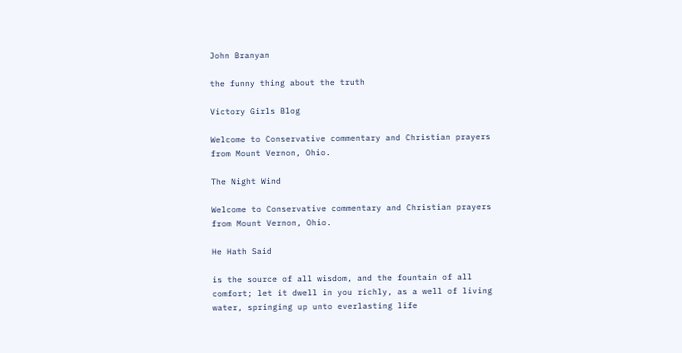John Branyan

the funny thing about the truth

Victory Girls Blog

Welcome to Conservative commentary and Christian prayers from Mount Vernon, Ohio.

The Night Wind

Welcome to Conservative commentary and Christian prayers from Mount Vernon, Ohio.

He Hath Said

is the source of all wisdom, and the fountain of all comfort; let it dwell in you richly, as a well of living water, springing up unto everlasting life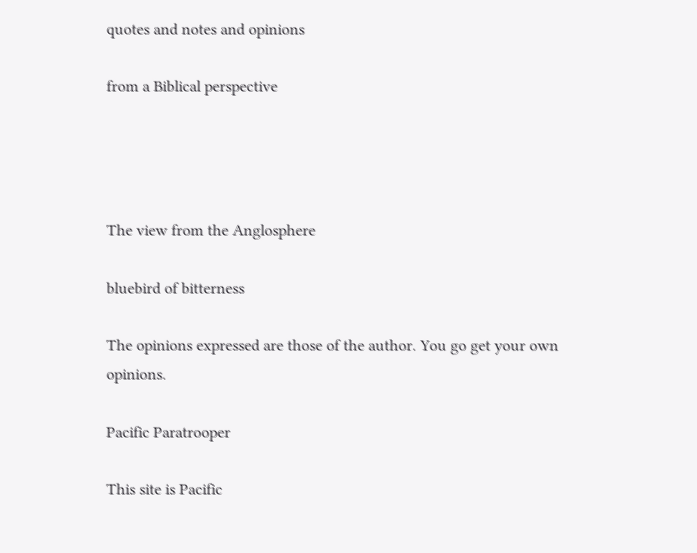quotes and notes and opinions

from a Biblical perspective




The view from the Anglosphere

bluebird of bitterness

The opinions expressed are those of the author. You go get your own opinions.

Pacific Paratrooper

This site is Pacific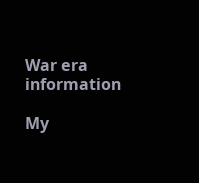War era information

My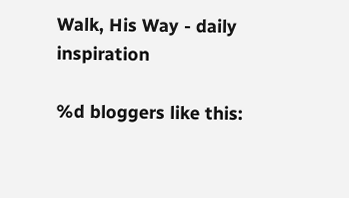Walk, His Way - daily inspiration

%d bloggers like this: